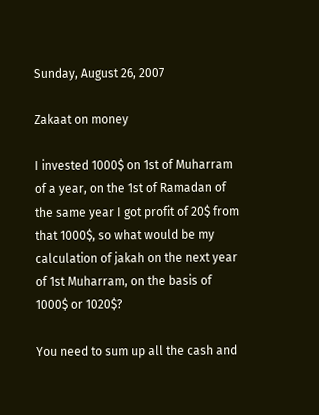Sunday, August 26, 2007

Zakaat on money

I invested 1000$ on 1st of Muharram of a year, on the 1st of Ramadan of the same year I got profit of 20$ from that 1000$, so what would be my calculation of jakah on the next year  of 1st Muharram, on the basis of 1000$ or 1020$?

You need to sum up all the cash and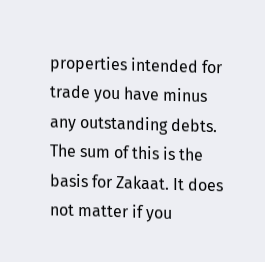properties intended for trade you have minus any outstanding debts. The sum of this is the basis for Zakaat. It does not matter if you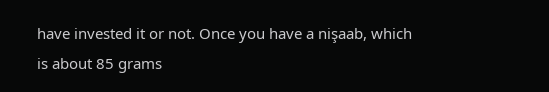have invested it or not. Once you have a nişaab, which is about 85 grams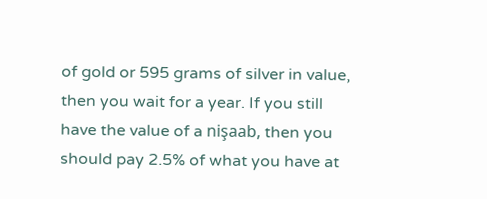of gold or 595 grams of silver in value, then you wait for a year. If you still have the value of a nişaab, then you should pay 2.5% of what you have at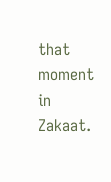that moment in Zakaat.